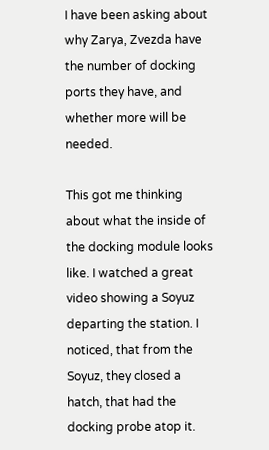I have been asking about why Zarya, Zvezda have the number of docking ports they have, and whether more will be needed.

This got me thinking about what the inside of the docking module looks like. I watched a great video showing a Soyuz departing the station. I noticed, that from the Soyuz, they closed a hatch, that had the docking probe atop it.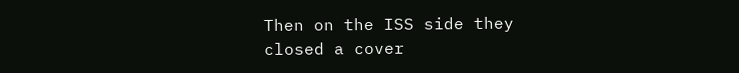Then on the ISS side they closed a cover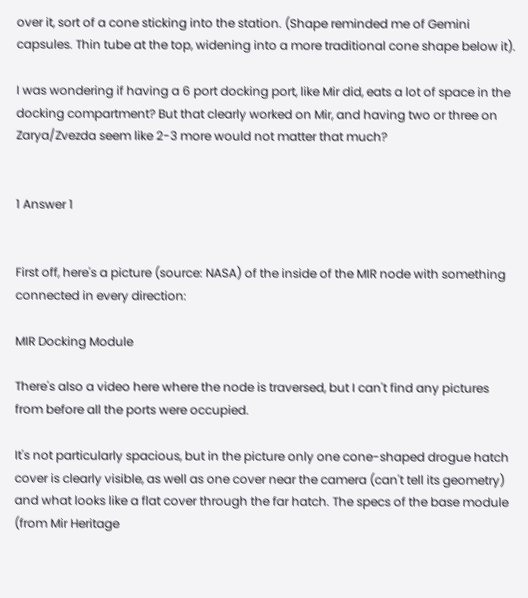over it, sort of a cone sticking into the station. (Shape reminded me of Gemini capsules. Thin tube at the top, widening into a more traditional cone shape below it).

I was wondering if having a 6 port docking port, like Mir did, eats a lot of space in the docking compartment? But that clearly worked on Mir, and having two or three on Zarya/Zvezda seem like 2-3 more would not matter that much?


1 Answer 1


First off, here's a picture (source: NASA) of the inside of the MIR node with something connected in every direction:

MIR Docking Module

There's also a video here where the node is traversed, but I can't find any pictures from before all the ports were occupied.

It's not particularly spacious, but in the picture only one cone-shaped drogue hatch cover is clearly visible, as well as one cover near the camera (can't tell its geometry) and what looks like a flat cover through the far hatch. The specs of the base module (from Mir Heritage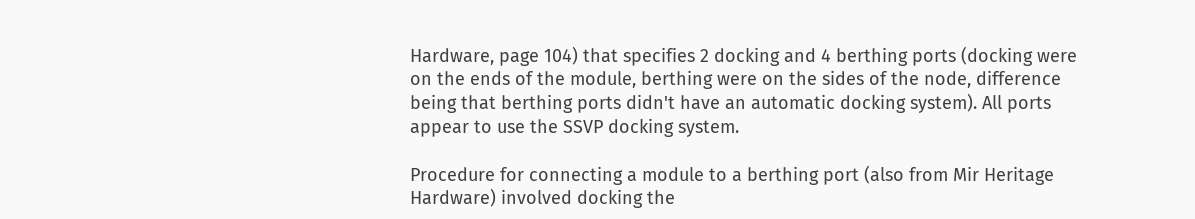Hardware, page 104) that specifies 2 docking and 4 berthing ports (docking were on the ends of the module, berthing were on the sides of the node, difference being that berthing ports didn't have an automatic docking system). All ports appear to use the SSVP docking system.

Procedure for connecting a module to a berthing port (also from Mir Heritage Hardware) involved docking the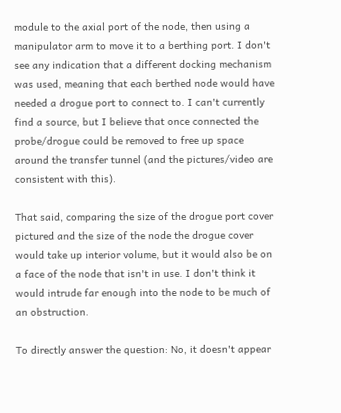module to the axial port of the node, then using a manipulator arm to move it to a berthing port. I don't see any indication that a different docking mechanism was used, meaning that each berthed node would have needed a drogue port to connect to. I can't currently find a source, but I believe that once connected the probe/drogue could be removed to free up space around the transfer tunnel (and the pictures/video are consistent with this).

That said, comparing the size of the drogue port cover pictured and the size of the node the drogue cover would take up interior volume, but it would also be on a face of the node that isn't in use. I don't think it would intrude far enough into the node to be much of an obstruction.

To directly answer the question: No, it doesn't appear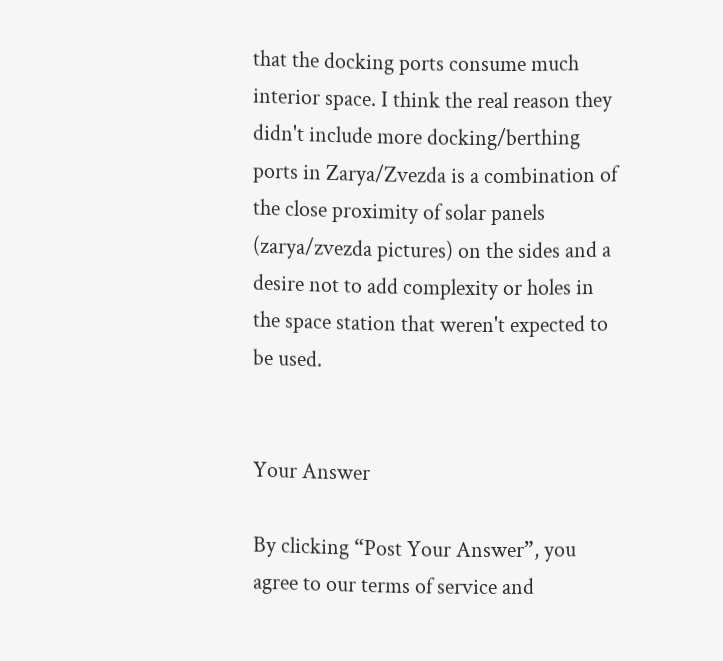that the docking ports consume much interior space. I think the real reason they didn't include more docking/berthing ports in Zarya/Zvezda is a combination of the close proximity of solar panels (zarya/zvezda pictures) on the sides and a desire not to add complexity or holes in the space station that weren't expected to be used.


Your Answer

By clicking “Post Your Answer”, you agree to our terms of service and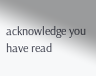acknowledge you have read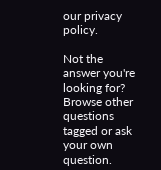our privacy policy.

Not the answer you're looking for? Browse other questions tagged or ask your own question.